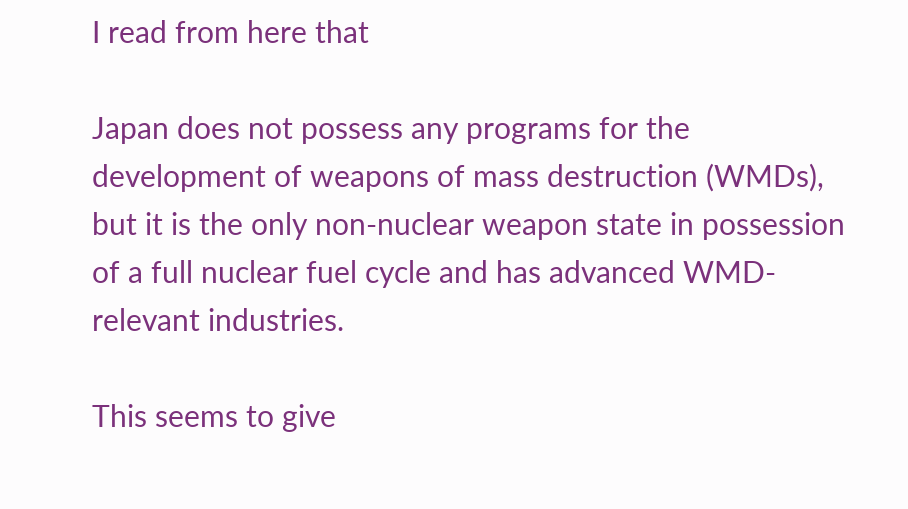I read from here that

Japan does not possess any programs for the development of weapons of mass destruction (WMDs), but it is the only non-nuclear weapon state in possession of a full nuclear fuel cycle and has advanced WMD-relevant industries.

This seems to give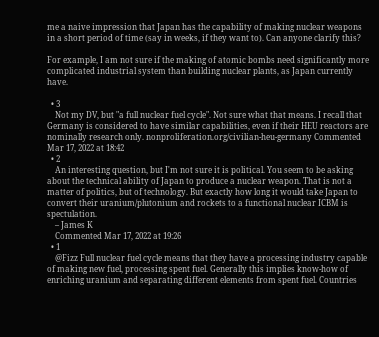me a naive impression that Japan has the capability of making nuclear weapons in a short period of time (say in weeks, if they want to). Can anyone clarify this?

For example, I am not sure if the making of atomic bombs need significantly more complicated industrial system than building nuclear plants, as Japan currently have.

  • 3
    Not my DV, but "a full nuclear fuel cycle". Not sure what that means. I recall that Germany is considered to have similar capabilities, even if their HEU reactors are nominally research only. nonproliferation.org/civilian-heu-germany Commented Mar 17, 2022 at 18:42
  • 2
    An interesting question, but I'm not sure it is political. You seem to be asking about the technical ability of Japan to produce a nuclear weapon. That is not a matter of politics, but of technology. But exactly how long it would take Japan to convert their uranium/plutonium and rockets to a functional nuclear ICBM is spectulation.
    – James K
    Commented Mar 17, 2022 at 19:26
  • 1
    @Fizz Full nuclear fuel cycle means that they have a processing industry capable of making new fuel, processing spent fuel. Generally this implies know-how of enriching uranium and separating different elements from spent fuel. Countries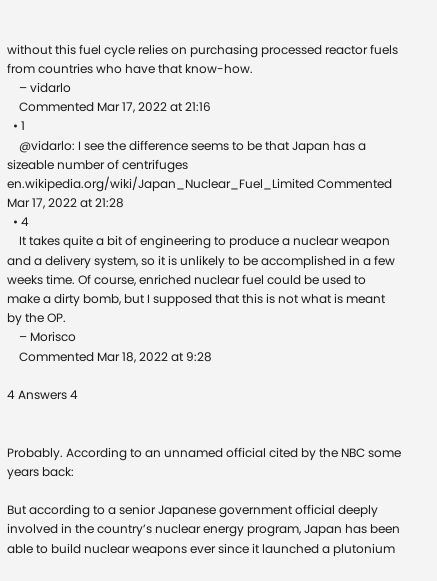without this fuel cycle relies on purchasing processed reactor fuels from countries who have that know-how.
    – vidarlo
    Commented Mar 17, 2022 at 21:16
  • 1
    @vidarlo: I see the difference seems to be that Japan has a sizeable number of centrifuges en.wikipedia.org/wiki/Japan_Nuclear_Fuel_Limited Commented Mar 17, 2022 at 21:28
  • 4
    It takes quite a bit of engineering to produce a nuclear weapon and a delivery system, so it is unlikely to be accomplished in a few weeks time. Of course, enriched nuclear fuel could be used to make a dirty bomb, but I supposed that this is not what is meant by the OP.
    – Morisco
    Commented Mar 18, 2022 at 9:28

4 Answers 4


Probably. According to an unnamed official cited by the NBC some years back:

But according to a senior Japanese government official deeply involved in the country’s nuclear energy program, Japan has been able to build nuclear weapons ever since it launched a plutonium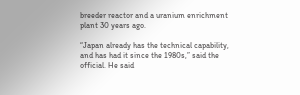breeder reactor and a uranium enrichment plant 30 years ago.

“Japan already has the technical capability, and has had it since the 1980s,” said the official. He said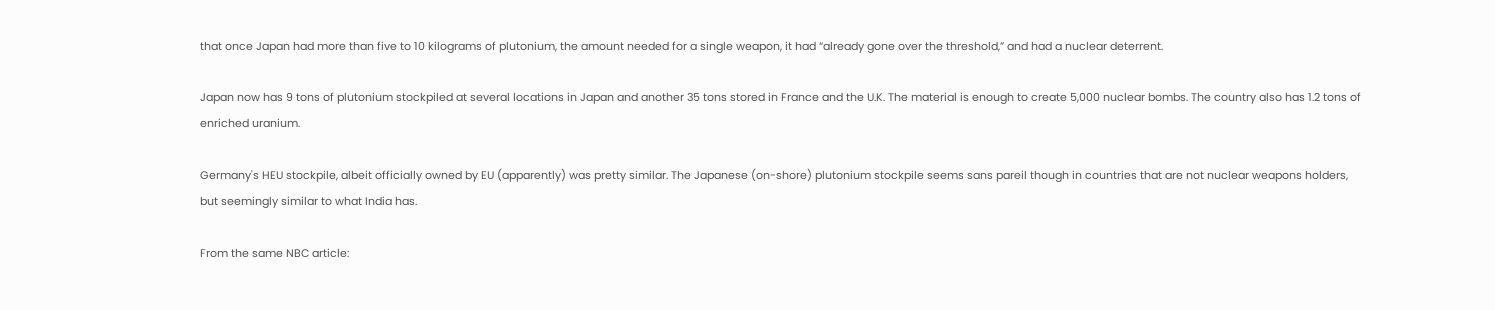that once Japan had more than five to 10 kilograms of plutonium, the amount needed for a single weapon, it had “already gone over the threshold,” and had a nuclear deterrent.

Japan now has 9 tons of plutonium stockpiled at several locations in Japan and another 35 tons stored in France and the U.K. The material is enough to create 5,000 nuclear bombs. The country also has 1.2 tons of enriched uranium.

Germany's HEU stockpile, albeit officially owned by EU (apparently) was pretty similar. The Japanese (on-shore) plutonium stockpile seems sans pareil though in countries that are not nuclear weapons holders, but seemingly similar to what India has.

From the same NBC article: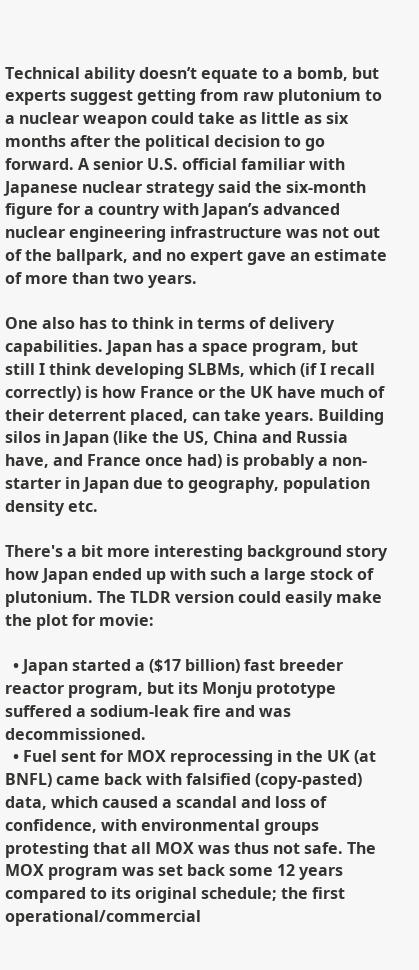Technical ability doesn’t equate to a bomb, but experts suggest getting from raw plutonium to a nuclear weapon could take as little as six months after the political decision to go forward. A senior U.S. official familiar with Japanese nuclear strategy said the six-month figure for a country with Japan’s advanced nuclear engineering infrastructure was not out of the ballpark, and no expert gave an estimate of more than two years.

One also has to think in terms of delivery capabilities. Japan has a space program, but still I think developing SLBMs, which (if I recall correctly) is how France or the UK have much of their deterrent placed, can take years. Building silos in Japan (like the US, China and Russia have, and France once had) is probably a non-starter in Japan due to geography, population density etc.

There's a bit more interesting background story how Japan ended up with such a large stock of plutonium. The TLDR version could easily make the plot for movie:

  • Japan started a ($17 billion) fast breeder reactor program, but its Monju prototype suffered a sodium-leak fire and was decommissioned.
  • Fuel sent for MOX reprocessing in the UK (at BNFL) came back with falsified (copy-pasted) data, which caused a scandal and loss of confidence, with environmental groups protesting that all MOX was thus not safe. The MOX program was set back some 12 years compared to its original schedule; the first operational/commercial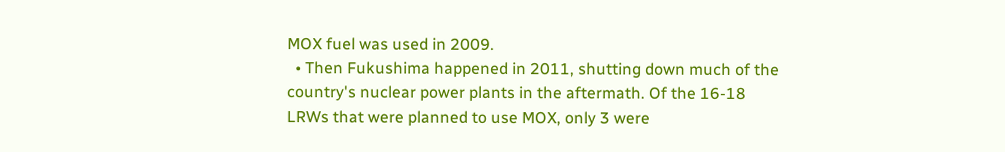MOX fuel was used in 2009.
  • Then Fukushima happened in 2011, shutting down much of the country's nuclear power plants in the aftermath. Of the 16-18 LRWs that were planned to use MOX, only 3 were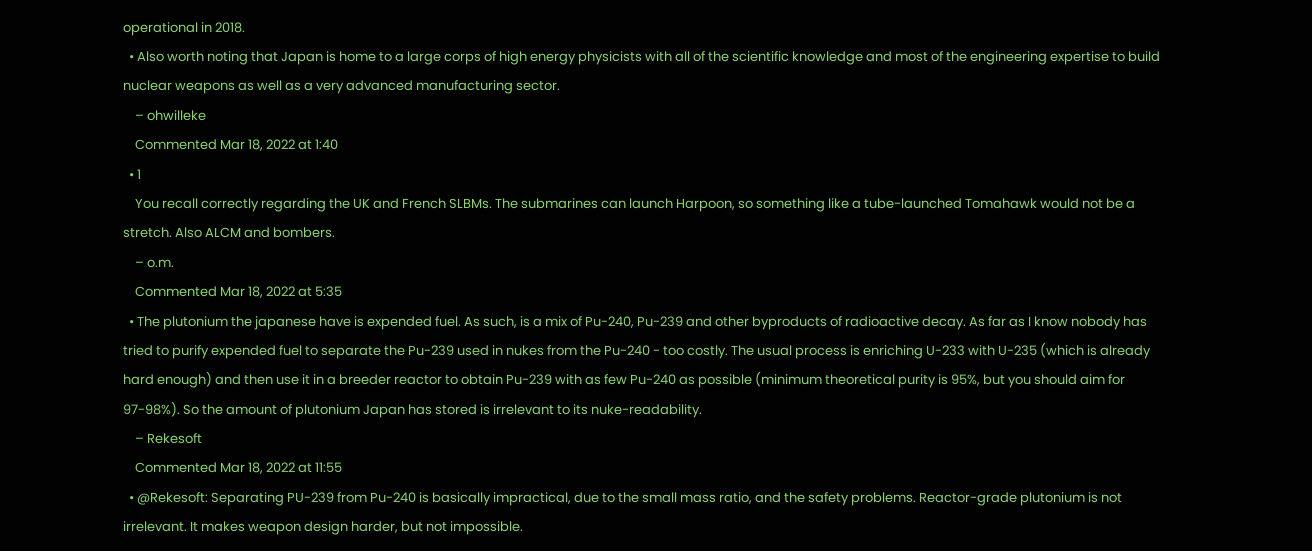operational in 2018.
  • Also worth noting that Japan is home to a large corps of high energy physicists with all of the scientific knowledge and most of the engineering expertise to build nuclear weapons as well as a very advanced manufacturing sector.
    – ohwilleke
    Commented Mar 18, 2022 at 1:40
  • 1
    You recall correctly regarding the UK and French SLBMs. The submarines can launch Harpoon, so something like a tube-launched Tomahawk would not be a stretch. Also ALCM and bombers.
    – o.m.
    Commented Mar 18, 2022 at 5:35
  • The plutonium the japanese have is expended fuel. As such, is a mix of Pu-240, Pu-239 and other byproducts of radioactive decay. As far as I know nobody has tried to purify expended fuel to separate the Pu-239 used in nukes from the Pu-240 - too costly. The usual process is enriching U-233 with U-235 (which is already hard enough) and then use it in a breeder reactor to obtain Pu-239 with as few Pu-240 as possible (minimum theoretical purity is 95%, but you should aim for 97-98%). So the amount of plutonium Japan has stored is irrelevant to its nuke-readability.
    – Rekesoft
    Commented Mar 18, 2022 at 11:55
  • @Rekesoft: Separating PU-239 from Pu-240 is basically impractical, due to the small mass ratio, and the safety problems. Reactor-grade plutonium is not irrelevant. It makes weapon design harder, but not impossible.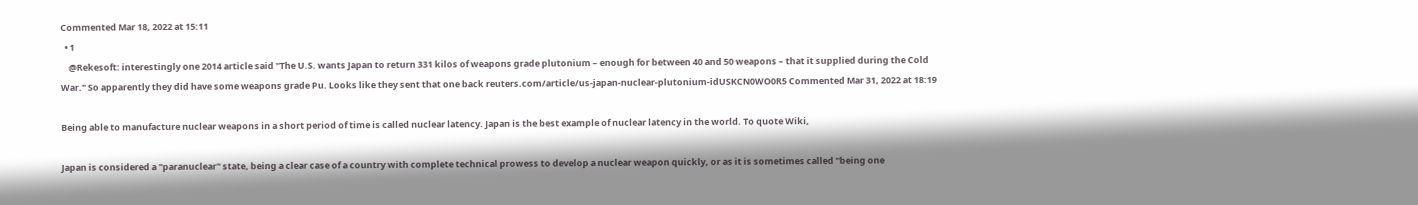Commented Mar 18, 2022 at 15:11
  • 1
    @Rekesoft: interestingly one 2014 article said "The U.S. wants Japan to return 331 kilos of weapons grade plutonium – enough for between 40 and 50 weapons – that it supplied during the Cold War." So apparently they did have some weapons grade Pu. Looks like they sent that one back reuters.com/article/us-japan-nuclear-plutonium-idUSKCN0WO0R5 Commented Mar 31, 2022 at 18:19

Being able to manufacture nuclear weapons in a short period of time is called nuclear latency. Japan is the best example of nuclear latency in the world. To quote Wiki,

Japan is considered a "paranuclear" state, being a clear case of a country with complete technical prowess to develop a nuclear weapon quickly, or as it is sometimes called "being one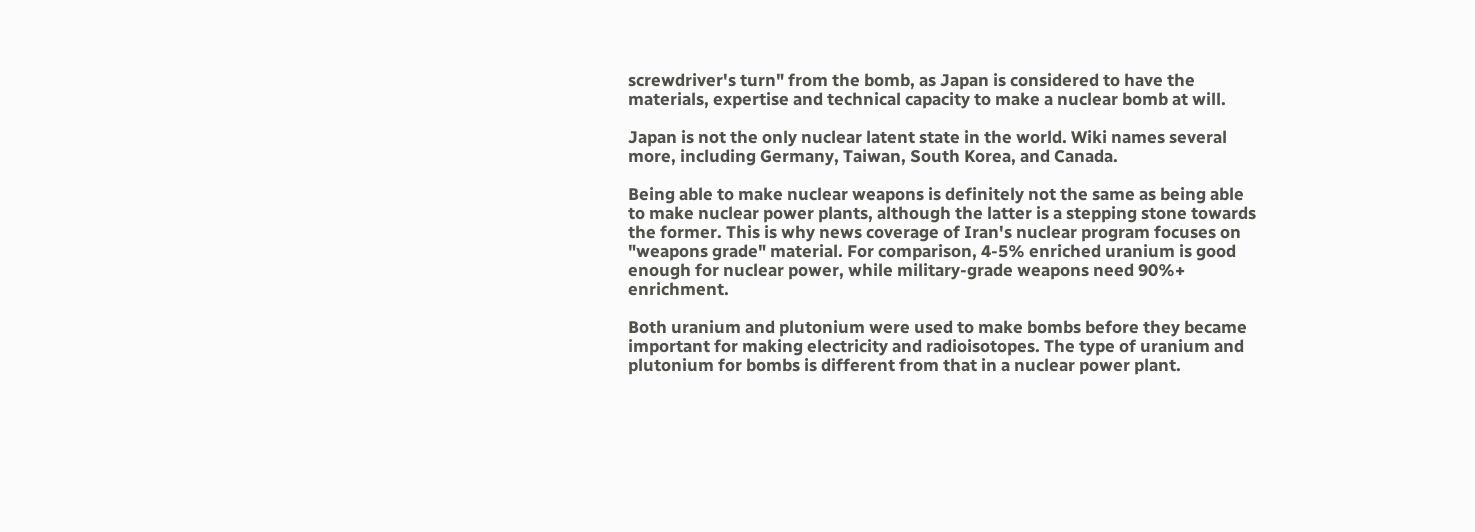screwdriver's turn" from the bomb, as Japan is considered to have the materials, expertise and technical capacity to make a nuclear bomb at will.

Japan is not the only nuclear latent state in the world. Wiki names several more, including Germany, Taiwan, South Korea, and Canada.

Being able to make nuclear weapons is definitely not the same as being able to make nuclear power plants, although the latter is a stepping stone towards the former. This is why news coverage of Iran's nuclear program focuses on "weapons grade" material. For comparison, 4-5% enriched uranium is good enough for nuclear power, while military-grade weapons need 90%+ enrichment.

Both uranium and plutonium were used to make bombs before they became important for making electricity and radioisotopes. The type of uranium and plutonium for bombs is different from that in a nuclear power plant.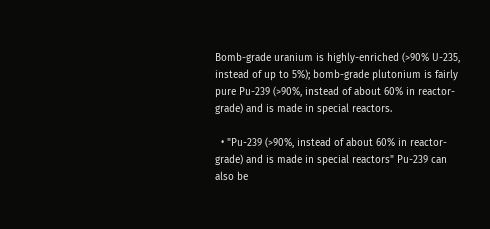Bomb-grade uranium is highly-enriched (>90% U-235, instead of up to 5%); bomb-grade plutonium is fairly pure Pu-239 (>90%, instead of about 60% in reactor-grade) and is made in special reactors.

  • "Pu-239 (>90%, instead of about 60% in reactor-grade) and is made in special reactors" Pu-239 can also be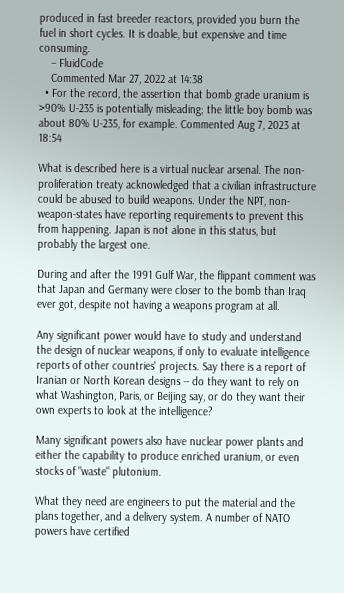produced in fast breeder reactors, provided you burn the fuel in short cycles. It is doable, but expensive and time consuming.
    – FluidCode
    Commented Mar 27, 2022 at 14:38
  • For the record, the assertion that bomb grade uranium is >90% U-235 is potentially misleading; the little boy bomb was about 80% U-235, for example. Commented Aug 7, 2023 at 18:54

What is described here is a virtual nuclear arsenal. The non-proliferation treaty acknowledged that a civilian infrastructure could be abused to build weapons. Under the NPT, non-weapon-states have reporting requirements to prevent this from happening. Japan is not alone in this status, but probably the largest one.

During and after the 1991 Gulf War, the flippant comment was that Japan and Germany were closer to the bomb than Iraq ever got, despite not having a weapons program at all.

Any significant power would have to study and understand the design of nuclear weapons, if only to evaluate intelligence reports of other countries' projects. Say there is a report of Iranian or North Korean designs -- do they want to rely on what Washington, Paris, or Beijing say, or do they want their own experts to look at the intelligence?

Many significant powers also have nuclear power plants and either the capability to produce enriched uranium, or even stocks of "waste" plutonium.

What they need are engineers to put the material and the plans together, and a delivery system. A number of NATO powers have certified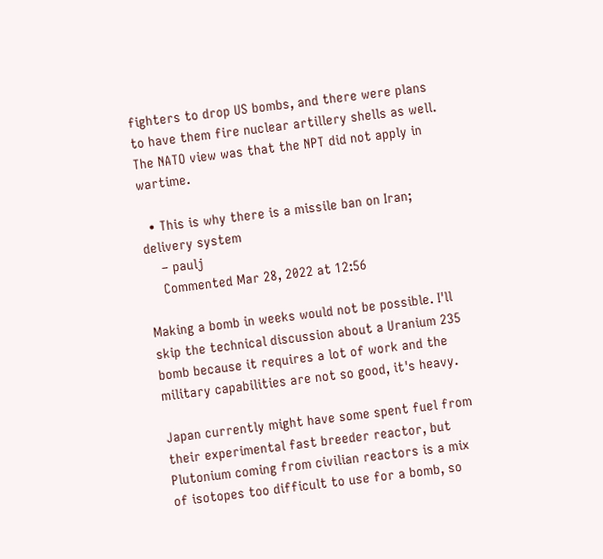fighters to drop US bombs, and there were plans to have them fire nuclear artillery shells as well. The NATO view was that the NPT did not apply in wartime.

  • This is why there is a missile ban on Iran; delivery system
    – paulj
    Commented Mar 28, 2022 at 12:56

Making a bomb in weeks would not be possible. I'll skip the technical discussion about a Uranium 235 bomb because it requires a lot of work and the military capabilities are not so good, it's heavy.

Japan currently might have some spent fuel from their experimental fast breeder reactor, but Plutonium coming from civilian reactors is a mix of isotopes too difficult to use for a bomb, so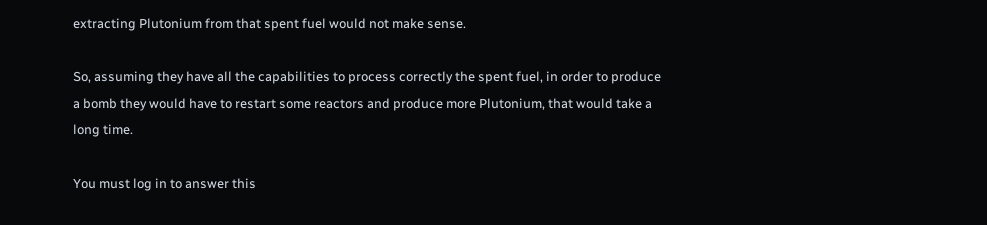extracting Plutonium from that spent fuel would not make sense.

So, assuming they have all the capabilities to process correctly the spent fuel, in order to produce a bomb they would have to restart some reactors and produce more Plutonium, that would take a long time.

You must log in to answer this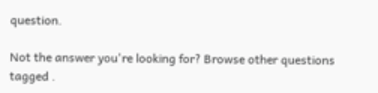question.

Not the answer you're looking for? Browse other questions tagged .